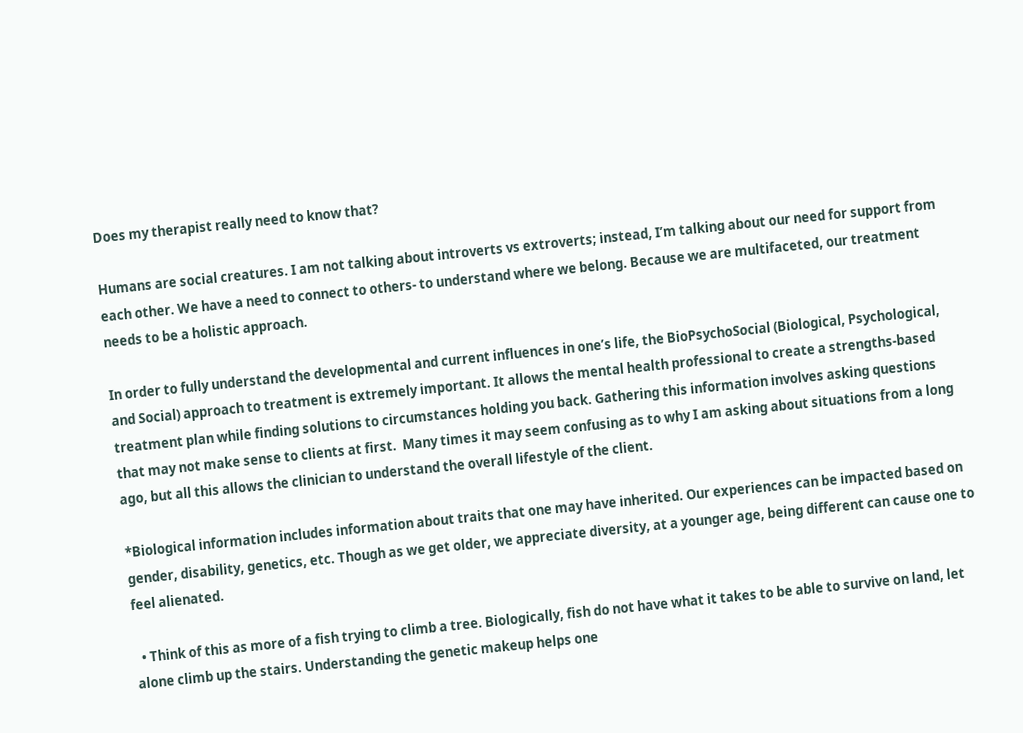Does my therapist really need to know that?

Humans are social creatures. I am not talking about introverts vs extroverts; instead, I’m talking about our need for support from each other. We have a need to connect to others- to understand where we belong. Because we are multifaceted, our treatment needs to be a holistic approach.

In order to fully understand the developmental and current influences in one’s life, the BioPsychoSocial (Biological, Psychological, and Social) approach to treatment is extremely important. It allows the mental health professional to create a strengths-based treatment plan while finding solutions to circumstances holding you back. Gathering this information involves asking questions that may not make sense to clients at first.  Many times it may seem confusing as to why I am asking about situations from a long ago, but all this allows the clinician to understand the overall lifestyle of the client.

*Biological information includes information about traits that one may have inherited. Our experiences can be impacted based on gender, disability, genetics, etc. Though as we get older, we appreciate diversity, at a younger age, being different can cause one to feel alienated.

  • Think of this as more of a fish trying to climb a tree. Biologically, fish do not have what it takes to be able to survive on land, let alone climb up the stairs. Understanding the genetic makeup helps one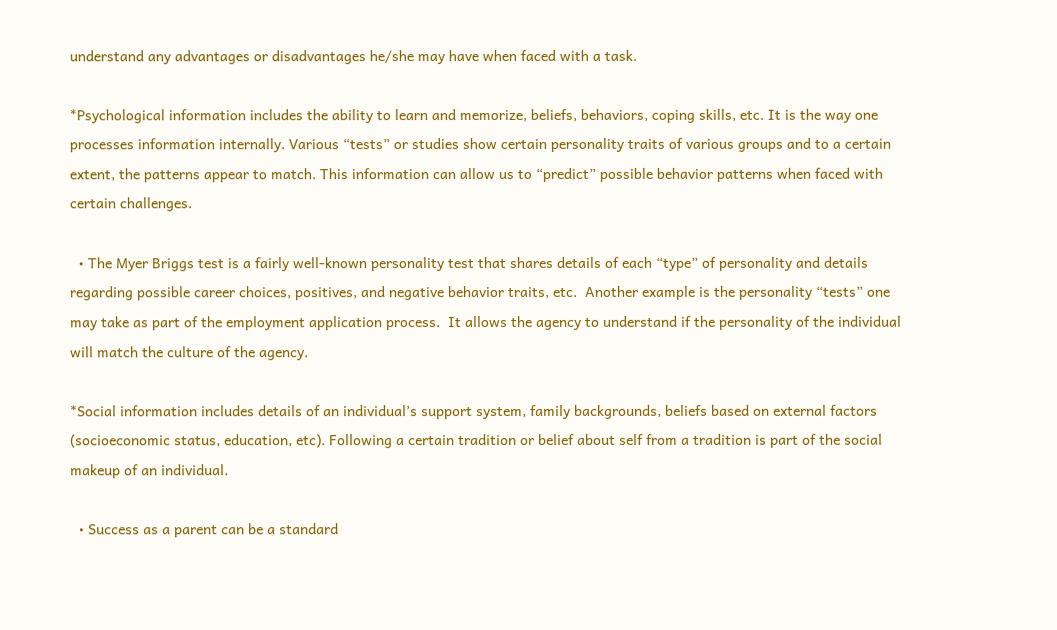understand any advantages or disadvantages he/she may have when faced with a task.

*Psychological information includes the ability to learn and memorize, beliefs, behaviors, coping skills, etc. It is the way one processes information internally. Various “tests” or studies show certain personality traits of various groups and to a certain extent, the patterns appear to match. This information can allow us to “predict” possible behavior patterns when faced with certain challenges.

  • The Myer Briggs test is a fairly well-known personality test that shares details of each “type” of personality and details regarding possible career choices, positives, and negative behavior traits, etc.  Another example is the personality “tests” one may take as part of the employment application process.  It allows the agency to understand if the personality of the individual will match the culture of the agency.

*Social information includes details of an individual’s support system, family backgrounds, beliefs based on external factors (socioeconomic status, education, etc). Following a certain tradition or belief about self from a tradition is part of the social makeup of an individual.

  • Success as a parent can be a standard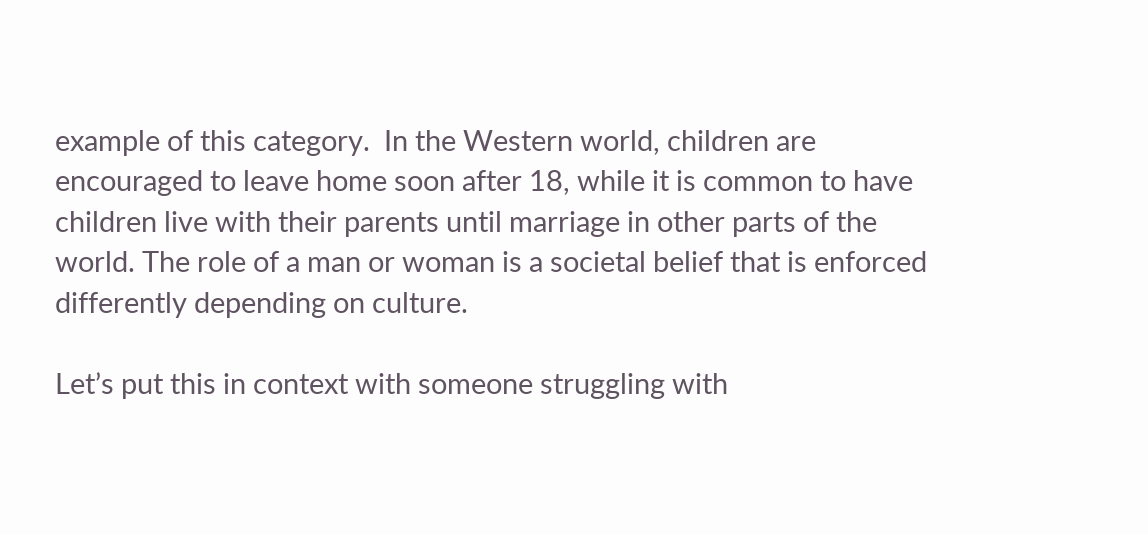example of this category.  In the Western world, children are encouraged to leave home soon after 18, while it is common to have children live with their parents until marriage in other parts of the world. The role of a man or woman is a societal belief that is enforced differently depending on culture.

Let’s put this in context with someone struggling with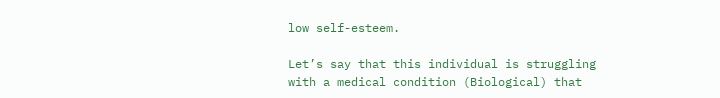low self-esteem.

Let’s say that this individual is struggling with a medical condition (Biological) that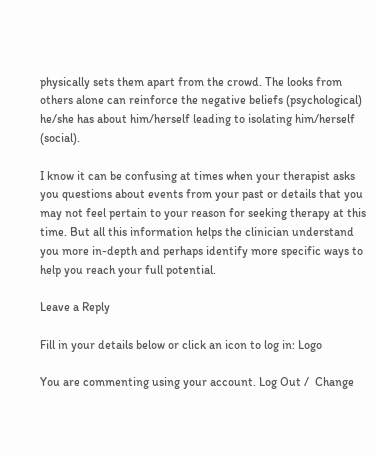physically sets them apart from the crowd. The looks from others alone can reinforce the negative beliefs (psychological) he/she has about him/herself leading to isolating him/herself (social).

I know it can be confusing at times when your therapist asks you questions about events from your past or details that you may not feel pertain to your reason for seeking therapy at this time. But all this information helps the clinician understand you more in-depth and perhaps identify more specific ways to help you reach your full potential.

Leave a Reply

Fill in your details below or click an icon to log in: Logo

You are commenting using your account. Log Out /  Change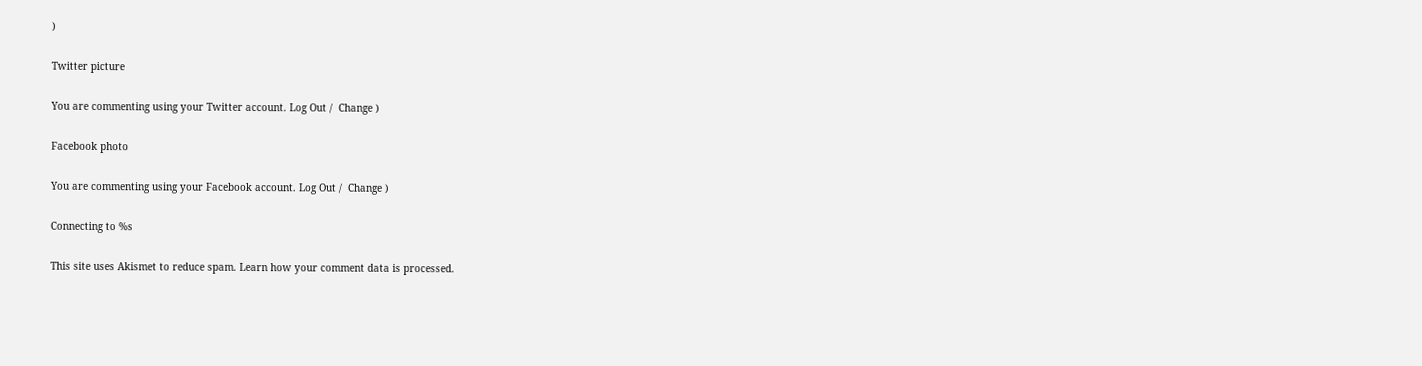)

Twitter picture

You are commenting using your Twitter account. Log Out /  Change )

Facebook photo

You are commenting using your Facebook account. Log Out /  Change )

Connecting to %s

This site uses Akismet to reduce spam. Learn how your comment data is processed.